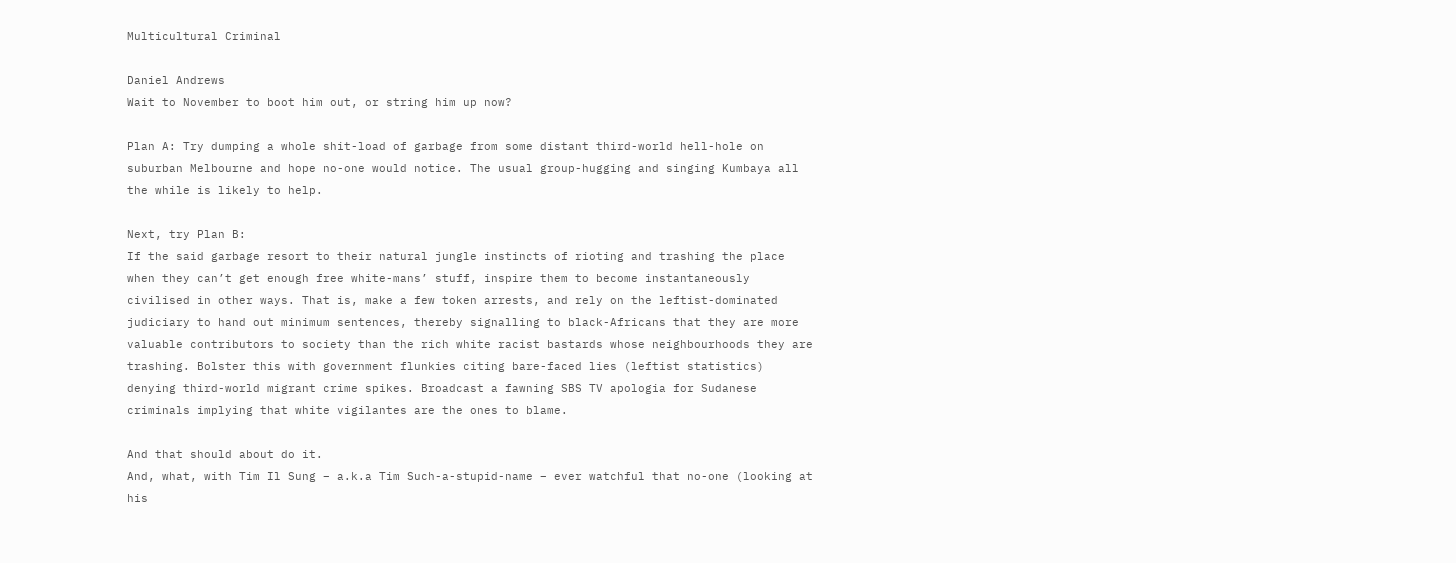Multicultural Criminal

Daniel Andrews
Wait to November to boot him out, or string him up now?

Plan A: Try dumping a whole shit-load of garbage from some distant third-world hell-hole on suburban Melbourne and hope no-one would notice. The usual group-hugging and singing Kumbaya all the while is likely to help.

Next, try Plan B:
If the said garbage resort to their natural jungle instincts of rioting and trashing the place when they can’t get enough free white-mans’ stuff, inspire them to become instantaneously civilised in other ways. That is, make a few token arrests, and rely on the leftist-dominated judiciary to hand out minimum sentences, thereby signalling to black-Africans that they are more valuable contributors to society than the rich white racist bastards whose neighbourhoods they are trashing. Bolster this with government flunkies citing bare-faced lies (leftist statistics) denying third-world migrant crime spikes. Broadcast a fawning SBS TV apologia for Sudanese criminals implying that white vigilantes are the ones to blame.

And that should about do it.
And, what, with Tim Il Sung – a.k.a Tim Such-a-stupid-name – ever watchful that no-one (looking at his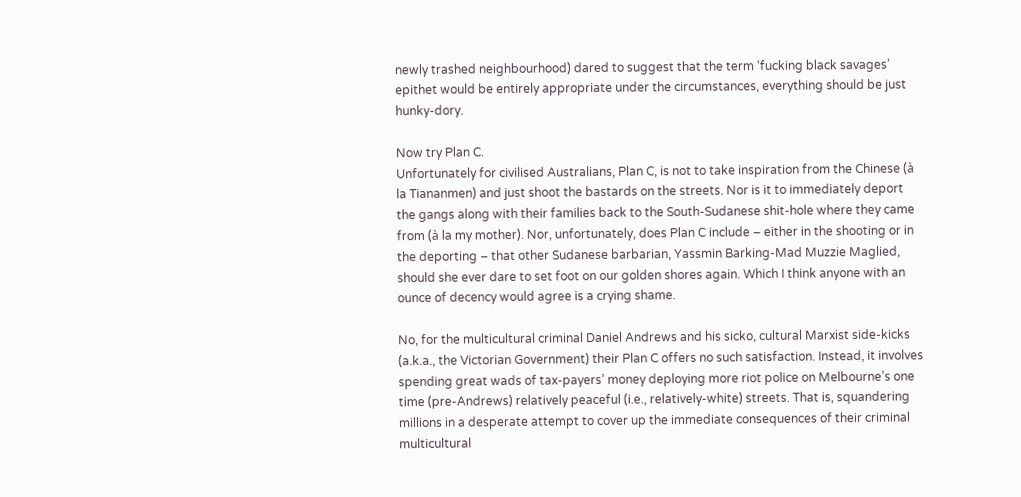newly trashed neighbourhood) dared to suggest that the term ‘fucking black savages’ epithet would be entirely appropriate under the circumstances, everything should be just hunky-dory.

Now try Plan C.
Unfortunately for civilised Australians, Plan C, is not to take inspiration from the Chinese (à la Tiananmen) and just shoot the bastards on the streets. Nor is it to immediately deport the gangs along with their families back to the South-Sudanese shit-hole where they came from (à la my mother). Nor, unfortunately, does Plan C include – either in the shooting or in the deporting – that other Sudanese barbarian, Yassmin Barking-Mad Muzzie Maglied, should she ever dare to set foot on our golden shores again. Which I think anyone with an ounce of decency would agree is a crying shame.

No, for the multicultural criminal Daniel Andrews and his sicko, cultural Marxist side-kicks (a.k.a., the Victorian Government) their Plan C offers no such satisfaction. Instead, it involves spending great wads of tax-payers’ money deploying more riot police on Melbourne’s one time (pre-Andrews) relatively peaceful (i.e., relatively-white) streets. That is, squandering millions in a desperate attempt to cover up the immediate consequences of their criminal multicultural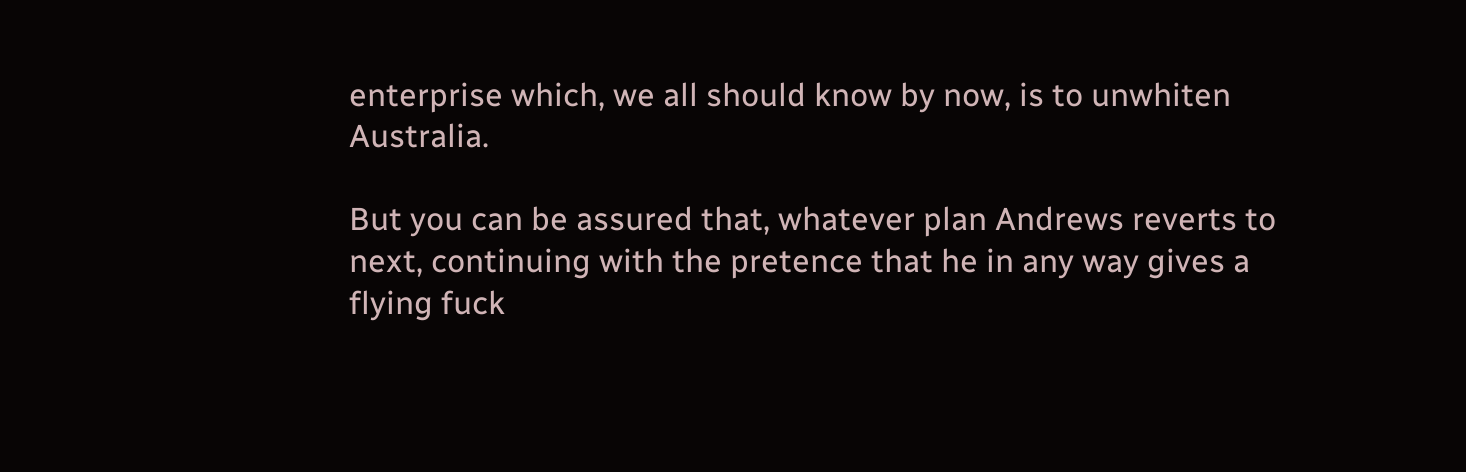enterprise which, we all should know by now, is to unwhiten Australia.

But you can be assured that, whatever plan Andrews reverts to next, continuing with the pretence that he in any way gives a flying fuck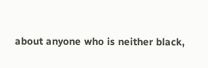about anyone who is neither black,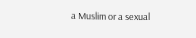a Muslim or a sexual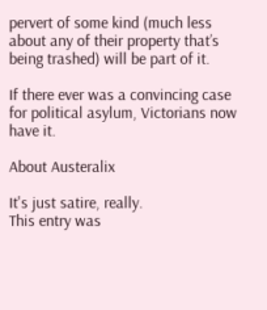pervert of some kind (much less about any of their property that’s being trashed) will be part of it.

If there ever was a convincing case for political asylum, Victorians now have it.

About Austeralix

It's just satire, really.
This entry was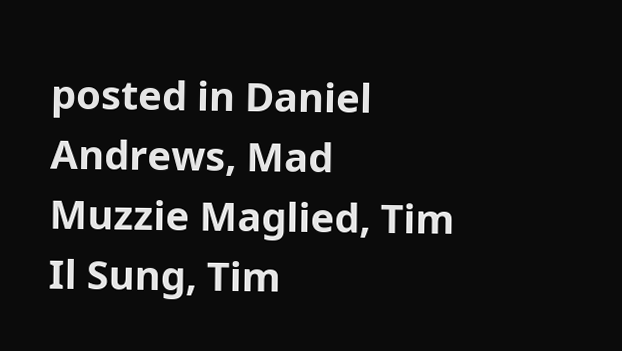posted in Daniel Andrews, Mad Muzzie Maglied, Tim Il Sung, Tim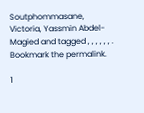Soutphommasane, Victoria, Yassmin Abdel-Magied and tagged , , , , , , . Bookmark the permalink.

1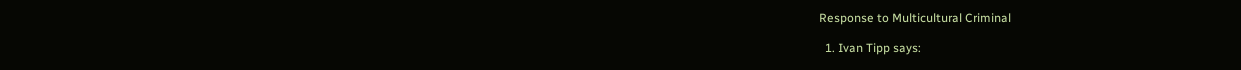Response to Multicultural Criminal

  1. Ivan Tipp says: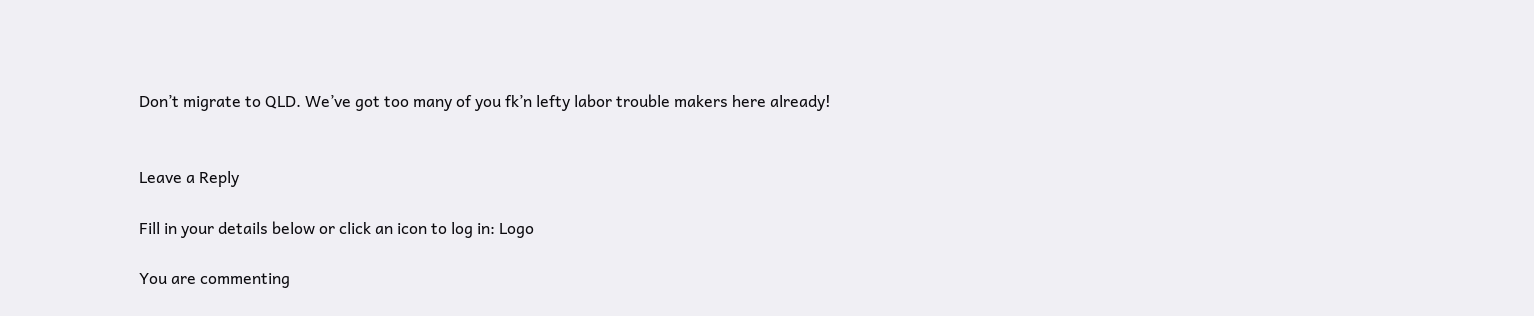Don’t migrate to QLD. We’ve got too many of you fk’n lefty labor trouble makers here already!


Leave a Reply

Fill in your details below or click an icon to log in: Logo

You are commenting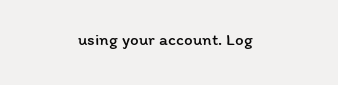using your account. Log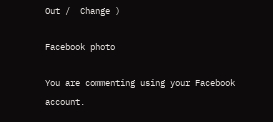Out /  Change )

Facebook photo

You are commenting using your Facebook account.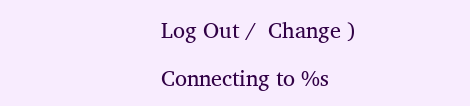Log Out /  Change )

Connecting to %s